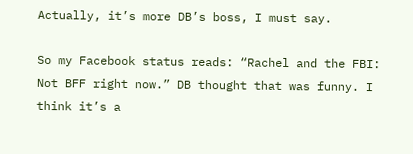Actually, it’s more DB’s boss, I must say.

So my Facebook status reads: “Rachel and the FBI: Not BFF right now.” DB thought that was funny. I think it’s a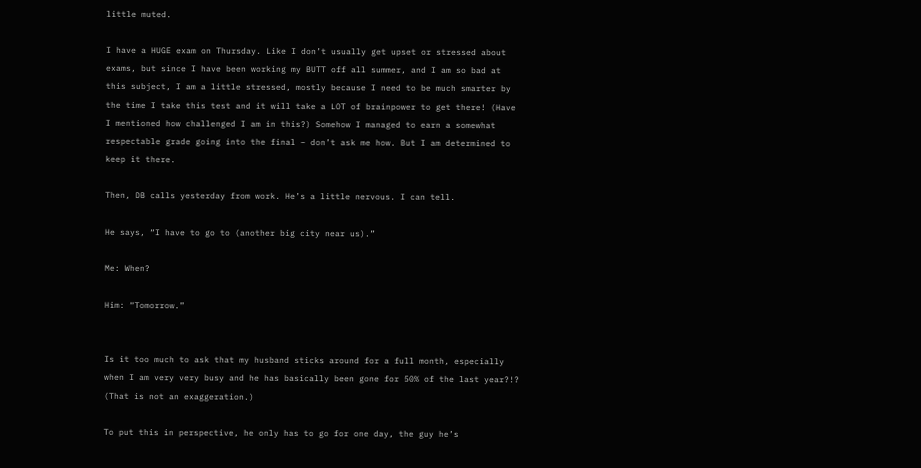little muted.

I have a HUGE exam on Thursday. Like I don’t usually get upset or stressed about exams, but since I have been working my BUTT off all summer, and I am so bad at this subject, I am a little stressed, mostly because I need to be much smarter by the time I take this test and it will take a LOT of brainpower to get there! (Have I mentioned how challenged I am in this?) Somehow I managed to earn a somewhat respectable grade going into the final – don’t ask me how. But I am determined to keep it there.

Then, DB calls yesterday from work. He’s a little nervous. I can tell.

He says, “I have to go to (another big city near us).”

Me: When?

Him: “Tomorrow.”


Is it too much to ask that my husband sticks around for a full month, especially when I am very very busy and he has basically been gone for 50% of the last year?!? (That is not an exaggeration.)

To put this in perspective, he only has to go for one day, the guy he’s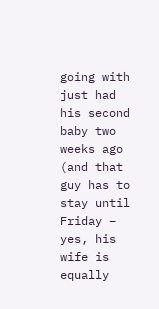going with just had his second baby two weeks ago (and that guy has to stay until Friday – yes, his wife is equally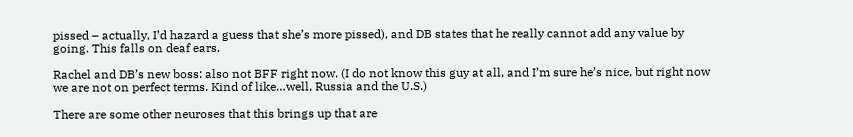pissed – actually, I’d hazard a guess that she’s more pissed), and DB states that he really cannot add any value by going. This falls on deaf ears.

Rachel and DB’s new boss: also not BFF right now. (I do not know this guy at all, and I’m sure he’s nice, but right now we are not on perfect terms. Kind of like…well, Russia and the U.S.)

There are some other neuroses that this brings up that are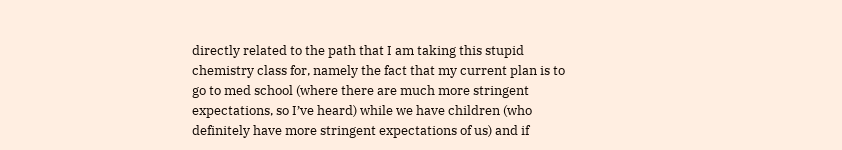directly related to the path that I am taking this stupid chemistry class for, namely the fact that my current plan is to go to med school (where there are much more stringent expectations, so I’ve heard) while we have children (who definitely have more stringent expectations of us) and if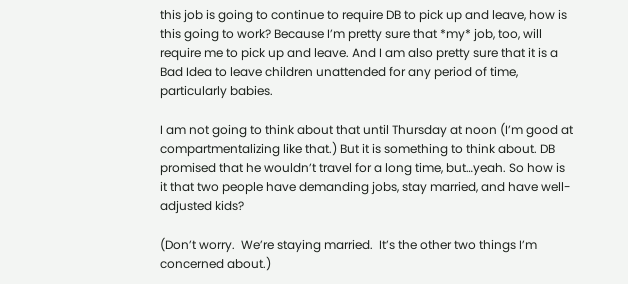this job is going to continue to require DB to pick up and leave, how is this going to work? Because I’m pretty sure that *my* job, too, will require me to pick up and leave. And I am also pretty sure that it is a Bad Idea to leave children unattended for any period of time, particularly babies.

I am not going to think about that until Thursday at noon (I’m good at compartmentalizing like that.) But it is something to think about. DB promised that he wouldn’t travel for a long time, but…yeah. So how is it that two people have demanding jobs, stay married, and have well-adjusted kids?

(Don’t worry.  We’re staying married.  It’s the other two things I’m concerned about.)